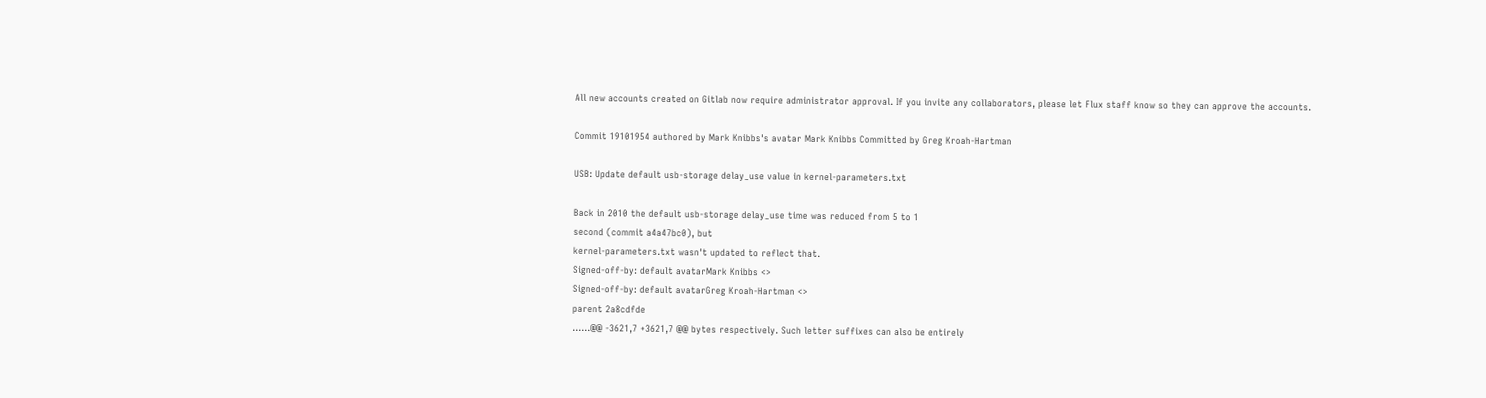All new accounts created on Gitlab now require administrator approval. If you invite any collaborators, please let Flux staff know so they can approve the accounts.

Commit 19101954 authored by Mark Knibbs's avatar Mark Knibbs Committed by Greg Kroah-Hartman

USB: Update default usb-storage delay_use value in kernel-parameters.txt

Back in 2010 the default usb-storage delay_use time was reduced from 5 to 1
second (commit a4a47bc0), but
kernel-parameters.txt wasn't updated to reflect that.
Signed-off-by: default avatarMark Knibbs <>
Signed-off-by: default avatarGreg Kroah-Hartman <>
parent 2a8cdfde
......@@ -3621,7 +3621,7 @@ bytes respectively. Such letter suffixes can also be entirely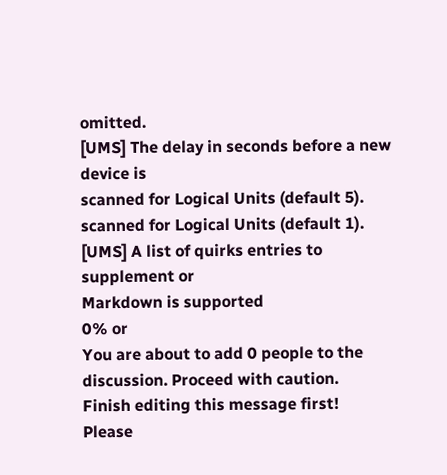omitted.
[UMS] The delay in seconds before a new device is
scanned for Logical Units (default 5).
scanned for Logical Units (default 1).
[UMS] A list of quirks entries to supplement or
Markdown is supported
0% or
You are about to add 0 people to the discussion. Proceed with caution.
Finish editing this message first!
Please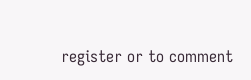register or to comment